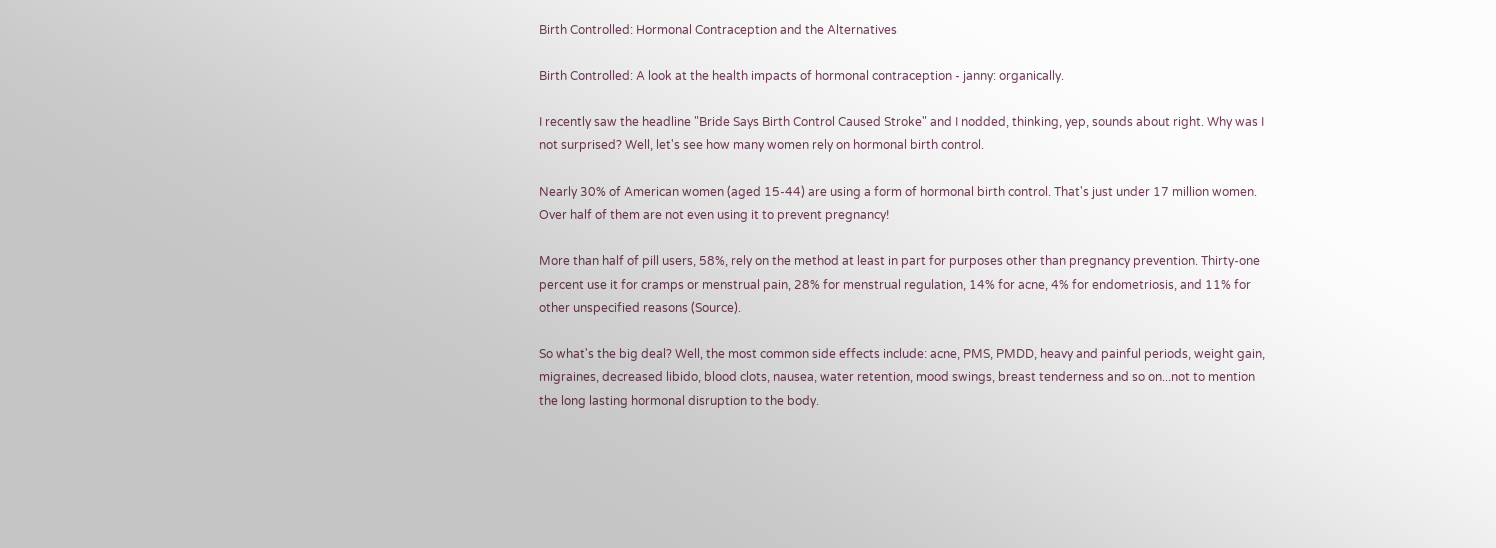Birth Controlled: Hormonal Contraception and the Alternatives

Birth Controlled: A look at the health impacts of hormonal contraception - janny: organically.

I recently saw the headline "Bride Says Birth Control Caused Stroke" and I nodded, thinking, yep, sounds about right. Why was I not surprised? Well, let's see how many women rely on hormonal birth control.

Nearly 30% of American women (aged 15-44) are using a form of hormonal birth control. That's just under 17 million women. Over half of them are not even using it to prevent pregnancy!

More than half of pill users, 58%, rely on the method at least in part for purposes other than pregnancy prevention. Thirty-one percent use it for cramps or menstrual pain, 28% for menstrual regulation, 14% for acne, 4% for endometriosis, and 11% for other unspecified reasons (Source).

So what's the big deal? Well, the most common side effects include: acne, PMS, PMDD, heavy and painful periods, weight gain, migraines, decreased libido, blood clots, nausea, water retention, mood swings, breast tenderness and so on...not to mention the long lasting hormonal disruption to the body.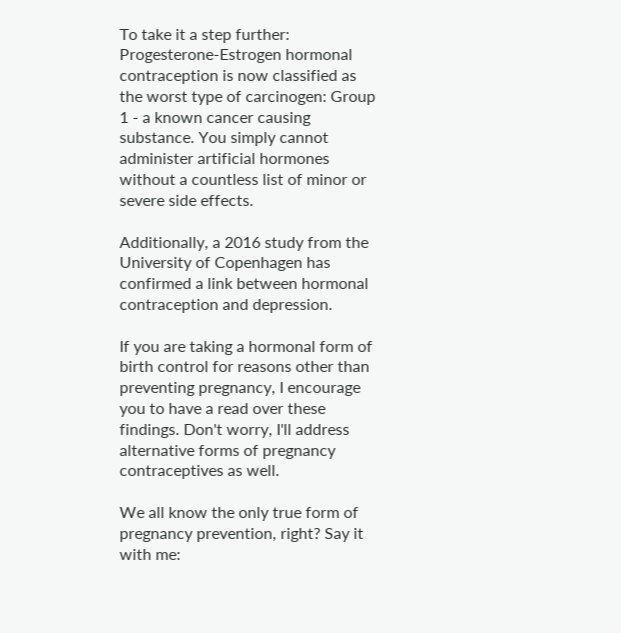To take it a step further: Progesterone-Estrogen hormonal contraception is now classified as the worst type of carcinogen: Group 1 - a known cancer causing substance. You simply cannot administer artificial hormones without a countless list of minor or severe side effects.

Additionally, a 2016 study from the University of Copenhagen has confirmed a link between hormonal contraception and depression.

If you are taking a hormonal form of birth control for reasons other than preventing pregnancy, I encourage you to have a read over these findings. Don't worry, I'll address alternative forms of pregnancy contraceptives as well.

We all know the only true form of pregnancy prevention, right? Say it with me: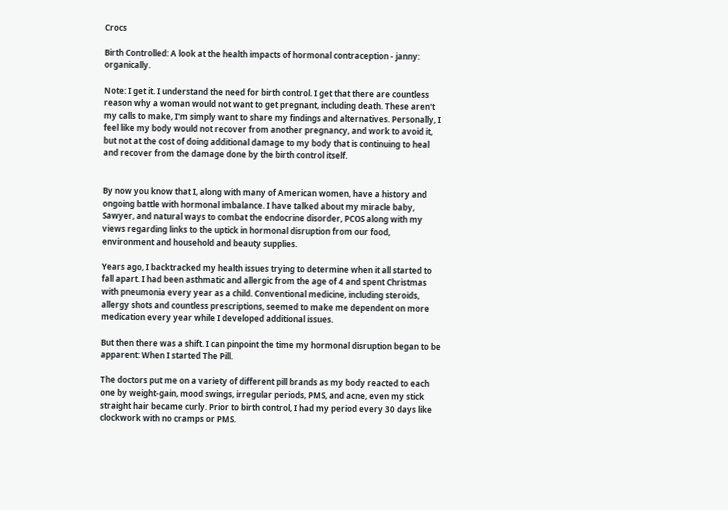Crocs

Birth Controlled: A look at the health impacts of hormonal contraception - janny: organically.

Note: I get it. I understand the need for birth control. I get that there are countless reason why a woman would not want to get pregnant, including death. These aren't my calls to make, I'm simply want to share my findings and alternatives. Personally, I feel like my body would not recover from another pregnancy, and work to avoid it, but not at the cost of doing additional damage to my body that is continuing to heal and recover from the damage done by the birth control itself.


By now you know that I, along with many of American women, have a history and ongoing battle with hormonal imbalance. I have talked about my miracle baby, Sawyer, and natural ways to combat the endocrine disorder, PCOS along with my views regarding links to the uptick in hormonal disruption from our food, environment and household and beauty supplies.

Years ago, I backtracked my health issues trying to determine when it all started to fall apart. I had been asthmatic and allergic from the age of 4 and spent Christmas with pneumonia every year as a child. Conventional medicine, including steroids, allergy shots and countless prescriptions, seemed to make me dependent on more medication every year while I developed additional issues.

But then there was a shift. I can pinpoint the time my hormonal disruption began to be apparent: When I started The Pill.

The doctors put me on a variety of different pill brands as my body reacted to each one by weight-gain, mood swings, irregular periods, PMS, and acne, even my stick straight hair became curly. Prior to birth control, I had my period every 30 days like clockwork with no cramps or PMS.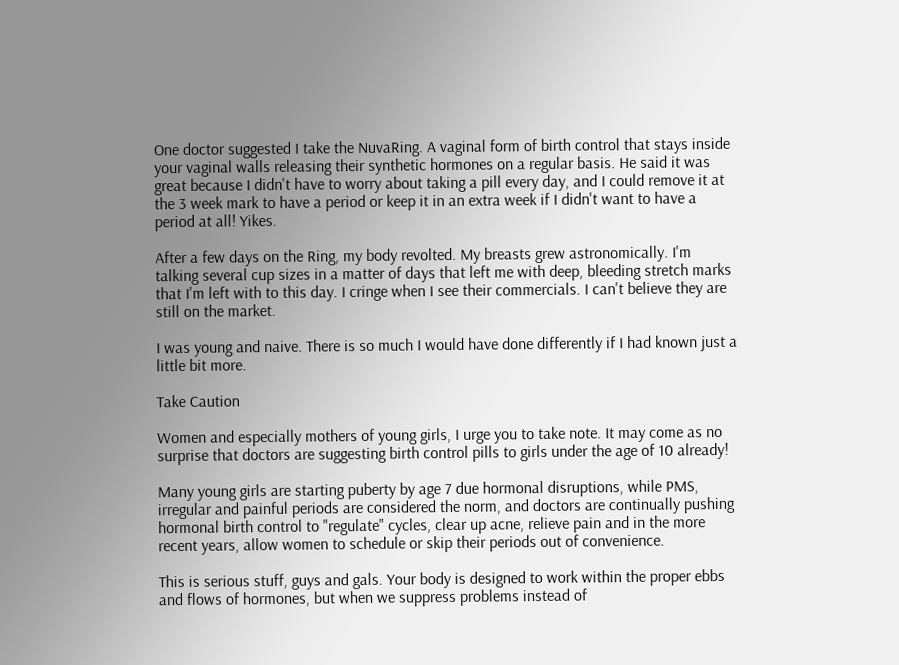One doctor suggested I take the NuvaRing. A vaginal form of birth control that stays inside your vaginal walls releasing their synthetic hormones on a regular basis. He said it was great because I didn't have to worry about taking a pill every day, and I could remove it at the 3 week mark to have a period or keep it in an extra week if I didn't want to have a period at all! Yikes.

After a few days on the Ring, my body revolted. My breasts grew astronomically. I'm talking several cup sizes in a matter of days that left me with deep, bleeding stretch marks that I'm left with to this day. I cringe when I see their commercials. I can't believe they are still on the market.

I was young and naive. There is so much I would have done differently if I had known just a little bit more.

Take Caution

Women and especially mothers of young girls, I urge you to take note. It may come as no surprise that doctors are suggesting birth control pills to girls under the age of 10 already!

Many young girls are starting puberty by age 7 due hormonal disruptions, while PMS, irregular and painful periods are considered the norm, and doctors are continually pushing hormonal birth control to "regulate" cycles, clear up acne, relieve pain and in the more recent years, allow women to schedule or skip their periods out of convenience.

This is serious stuff, guys and gals. Your body is designed to work within the proper ebbs and flows of hormones, but when we suppress problems instead of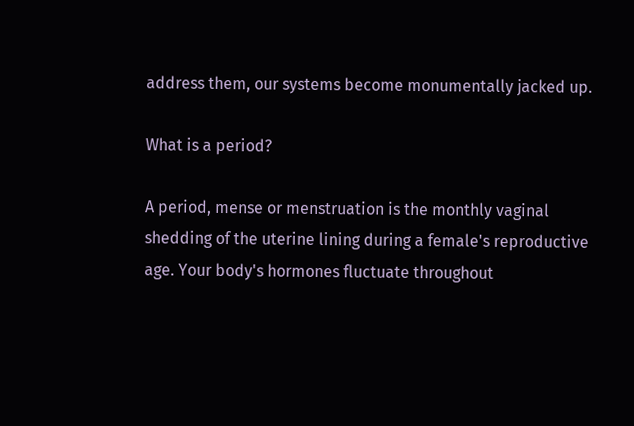address them, our systems become monumentally jacked up.

What is a period?

A period, mense or menstruation is the monthly vaginal shedding of the uterine lining during a female's reproductive age. Your body's hormones fluctuate throughout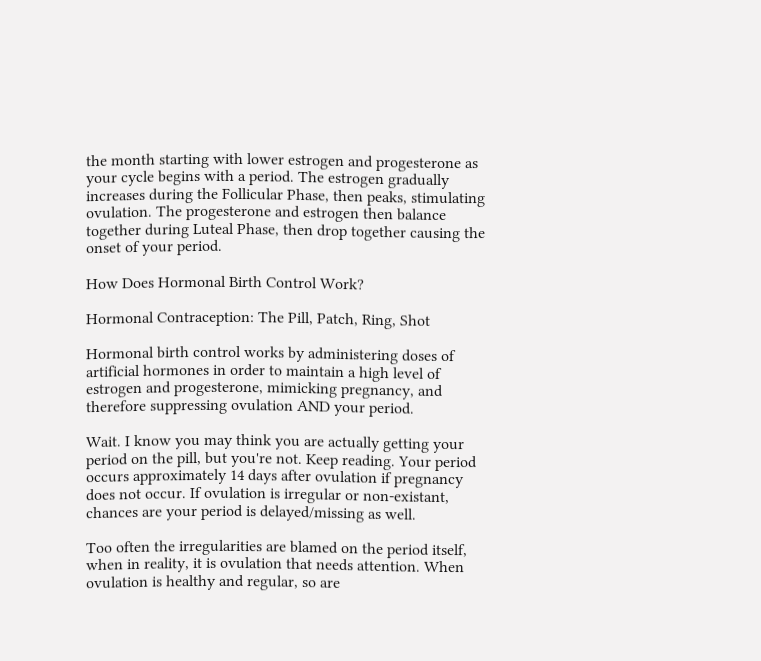the month starting with lower estrogen and progesterone as your cycle begins with a period. The estrogen gradually increases during the Follicular Phase, then peaks, stimulating ovulation. The progesterone and estrogen then balance together during Luteal Phase, then drop together causing the onset of your period.

How Does Hormonal Birth Control Work?

Hormonal Contraception: The Pill, Patch, Ring, Shot

Hormonal birth control works by administering doses of artificial hormones in order to maintain a high level of estrogen and progesterone, mimicking pregnancy, and therefore suppressing ovulation AND your period.

Wait. I know you may think you are actually getting your period on the pill, but you're not. Keep reading. Your period occurs approximately 14 days after ovulation if pregnancy does not occur. If ovulation is irregular or non-existant, chances are your period is delayed/missing as well.

Too often the irregularities are blamed on the period itself, when in reality, it is ovulation that needs attention. When ovulation is healthy and regular, so are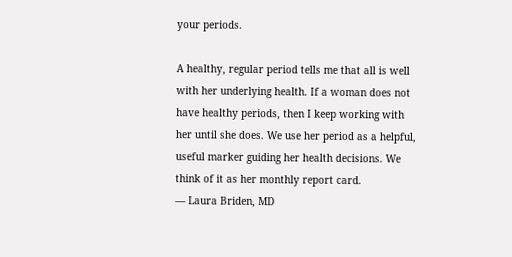your periods.

A healthy, regular period tells me that all is well with her underlying health. If a woman does not have healthy periods, then I keep working with her until she does. We use her period as a helpful, useful marker guiding her health decisions. We think of it as her monthly report card.
— Laura Briden, MD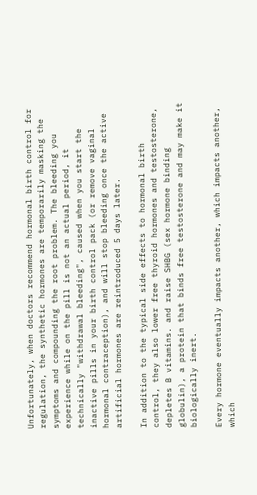Unfortunately, when doctors recommend hormonal birth control for regulation, the synthetic hormones are temporarily masking the symptoms and compounding the root problem. The bleeding you experience while on the pill is not an actual period, it technically "withdrawal bleeding", caused when you start the inactive pills in your birth control pack (or remove vaginal hormonal contraception), and will stop bleeding once the active artificial hormones are reintroduced 5 days later.

In addition to the typical side effects to hormonal birth control, they also lower free thyroid hormones and testosterone, depletes B vitamins. and raise SHBG (sex hormone binding globulin), a protein that binds free testosterone and may make it biologically inert.

Every hormone eventually impacts another, which impacts another, which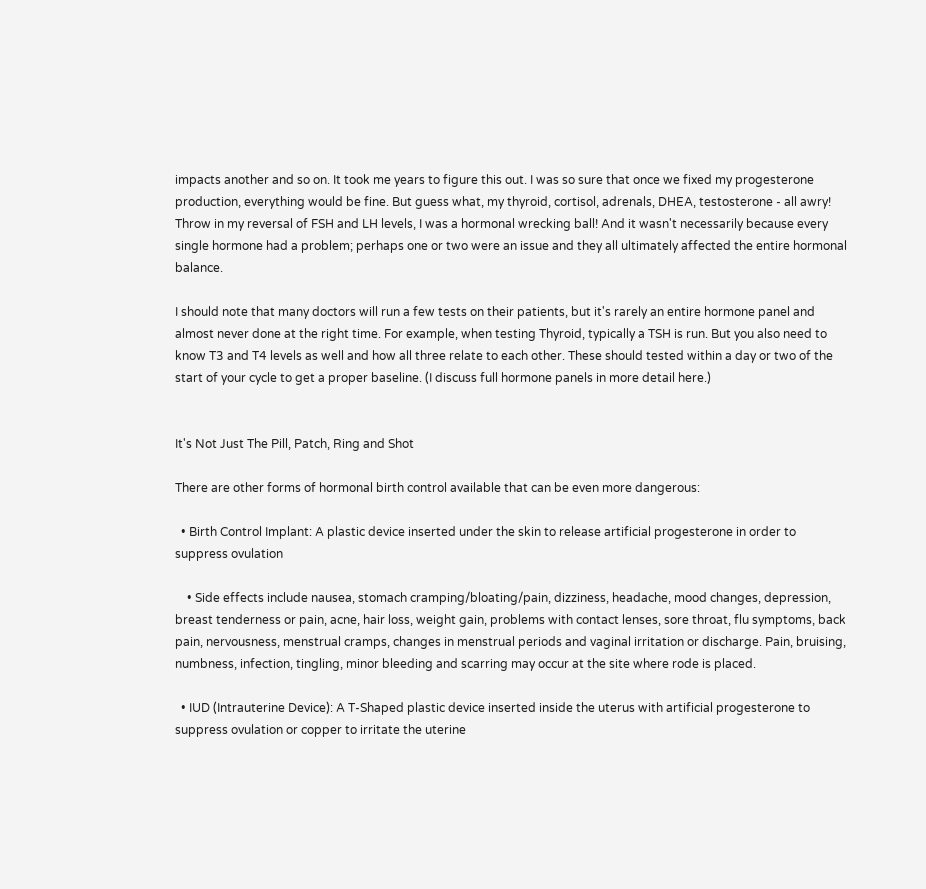impacts another and so on. It took me years to figure this out. I was so sure that once we fixed my progesterone production, everything would be fine. But guess what, my thyroid, cortisol, adrenals, DHEA, testosterone - all awry! Throw in my reversal of FSH and LH levels, I was a hormonal wrecking ball! And it wasn't necessarily because every single hormone had a problem; perhaps one or two were an issue and they all ultimately affected the entire hormonal balance.

I should note that many doctors will run a few tests on their patients, but it's rarely an entire hormone panel and almost never done at the right time. For example, when testing Thyroid, typically a TSH is run. But you also need to know T3 and T4 levels as well and how all three relate to each other. These should tested within a day or two of the start of your cycle to get a proper baseline. (I discuss full hormone panels in more detail here.)


It's Not Just The Pill, Patch, Ring and Shot

There are other forms of hormonal birth control available that can be even more dangerous:

  • Birth Control Implant: A plastic device inserted under the skin to release artificial progesterone in order to suppress ovulation

    • Side effects include nausea, stomach cramping/bloating/pain, dizziness, headache, mood changes, depression, breast tenderness or pain, acne, hair loss, weight gain, problems with contact lenses, sore throat, flu symptoms, back pain, nervousness, menstrual cramps, changes in menstrual periods and vaginal irritation or discharge. Pain, bruising, numbness, infection, tingling, minor bleeding and scarring may occur at the site where rode is placed.

  • IUD (Intrauterine Device): A T-Shaped plastic device inserted inside the uterus with artificial progesterone to suppress ovulation or copper to irritate the uterine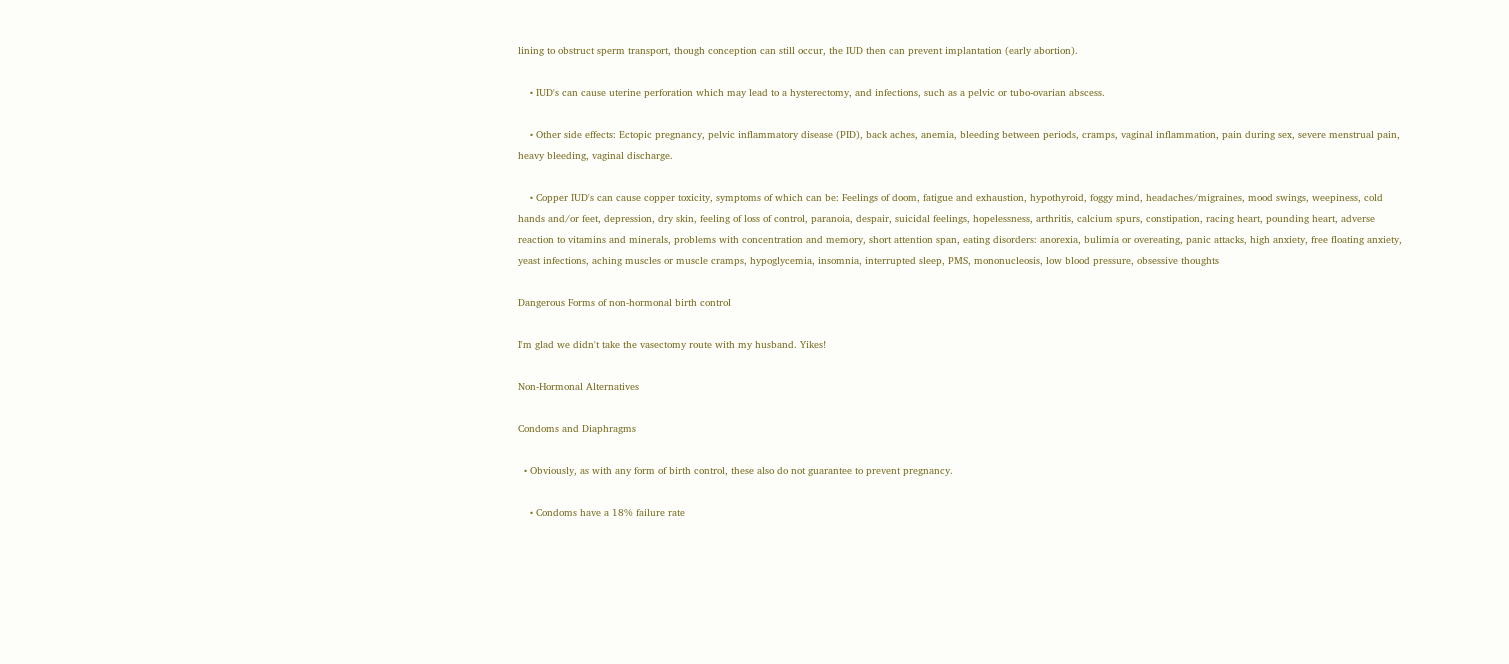lining to obstruct sperm transport, though conception can still occur, the IUD then can prevent implantation (early abortion).

    • IUD's can cause uterine perforation which may lead to a hysterectomy, and infections, such as a pelvic or tubo-ovarian abscess.

    • Other side effects: Ectopic pregnancy, pelvic inflammatory disease (PID), back aches, anemia, bleeding between periods, cramps, vaginal inflammation, pain during sex, severe menstrual pain, heavy bleeding, vaginal discharge.

    • Copper IUD's can cause copper toxicity, symptoms of which can be: Feelings of doom, fatigue and exhaustion, hypothyroid, foggy mind, headaches/migraines, mood swings, weepiness, cold hands and/or feet, depression, dry skin, feeling of loss of control, paranoia, despair, suicidal feelings, hopelessness, arthritis, calcium spurs, constipation, racing heart, pounding heart, adverse reaction to vitamins and minerals, problems with concentration and memory, short attention span, eating disorders: anorexia, bulimia or overeating, panic attacks, high anxiety, free floating anxiety, yeast infections, aching muscles or muscle cramps, hypoglycemia, insomnia, interrupted sleep, PMS, mononucleosis, low blood pressure, obsessive thoughts

Dangerous Forms of non-hormonal birth control

I'm glad we didn't take the vasectomy route with my husband. Yikes!

Non-Hormonal Alternatives

Condoms and Diaphragms

  • Obviously, as with any form of birth control, these also do not guarantee to prevent pregnancy.

    • Condoms have a 18% failure rate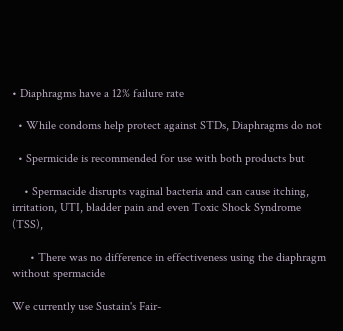• Diaphragms have a 12% failure rate

  • While condoms help protect against STDs, Diaphragms do not

  • Spermicide is recommended for use with both products but

    • Spermacide disrupts vaginal bacteria and can cause itching, irritation, UTI, bladder pain and even Toxic Shock Syndrome (TSS),

      • There was no difference in effectiveness using the diaphragm without spermacide

We currently use Sustain's Fair-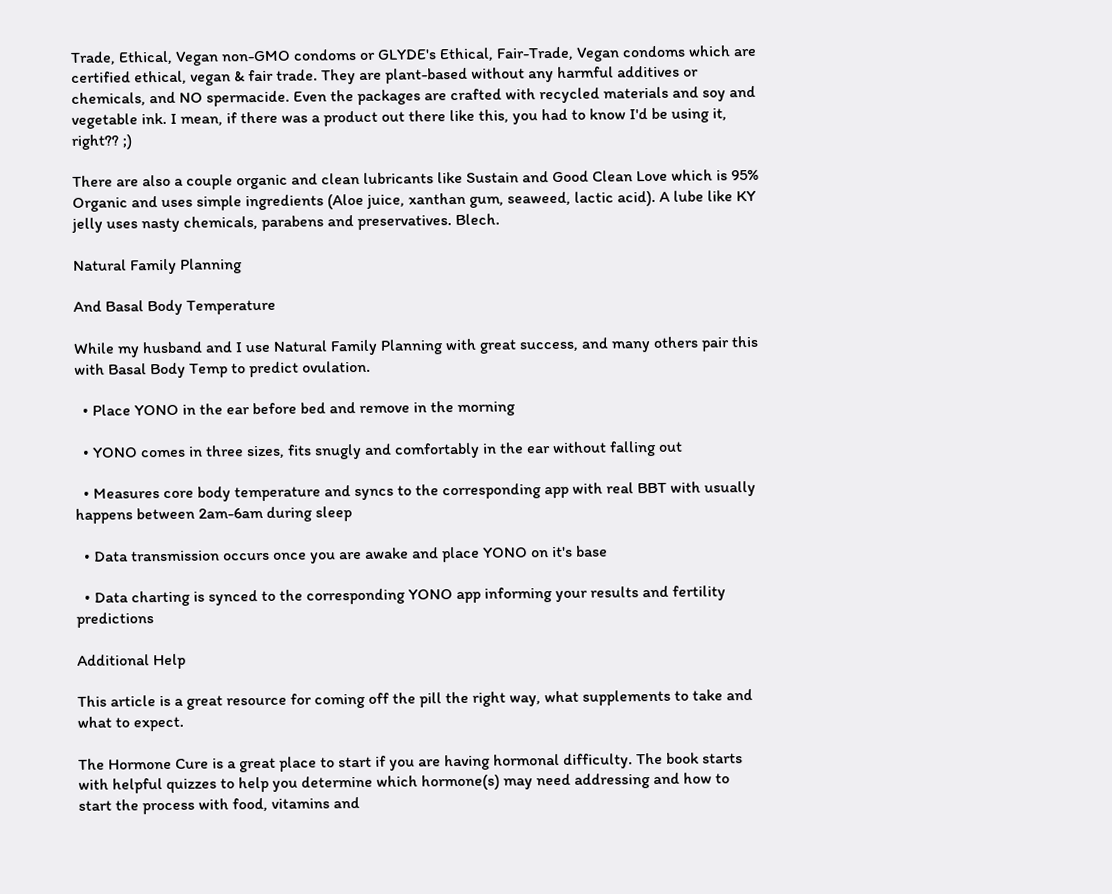Trade, Ethical, Vegan non-GMO condoms or GLYDE's Ethical, Fair-Trade, Vegan condoms which are certified ethical, vegan & fair trade. They are plant-based without any harmful additives or chemicals, and NO spermacide. Even the packages are crafted with recycled materials and soy and vegetable ink. I mean, if there was a product out there like this, you had to know I'd be using it, right?? ;)

There are also a couple organic and clean lubricants like Sustain and Good Clean Love which is 95% Organic and uses simple ingredients (Aloe juice, xanthan gum, seaweed, lactic acid). A lube like KY jelly uses nasty chemicals, parabens and preservatives. Blech.

Natural Family Planning

And Basal Body Temperature

While my husband and I use Natural Family Planning with great success, and many others pair this with Basal Body Temp to predict ovulation.

  • Place YONO in the ear before bed and remove in the morning

  • YONO comes in three sizes, fits snugly and comfortably in the ear without falling out

  • Measures core body temperature and syncs to the corresponding app with real BBT with usually happens between 2am-6am during sleep

  • Data transmission occurs once you are awake and place YONO on it's base

  • Data charting is synced to the corresponding YONO app informing your results and fertility predictions

Additional Help

This article is a great resource for coming off the pill the right way, what supplements to take and what to expect.

The Hormone Cure is a great place to start if you are having hormonal difficulty. The book starts with helpful quizzes to help you determine which hormone(s) may need addressing and how to start the process with food, vitamins and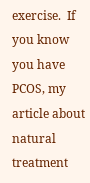exercise.  If you know you have PCOS, my article about natural treatment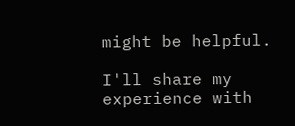might be helpful.

I'll share my experience with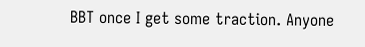BBT once I get some traction. Anyone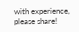with experience, please share!